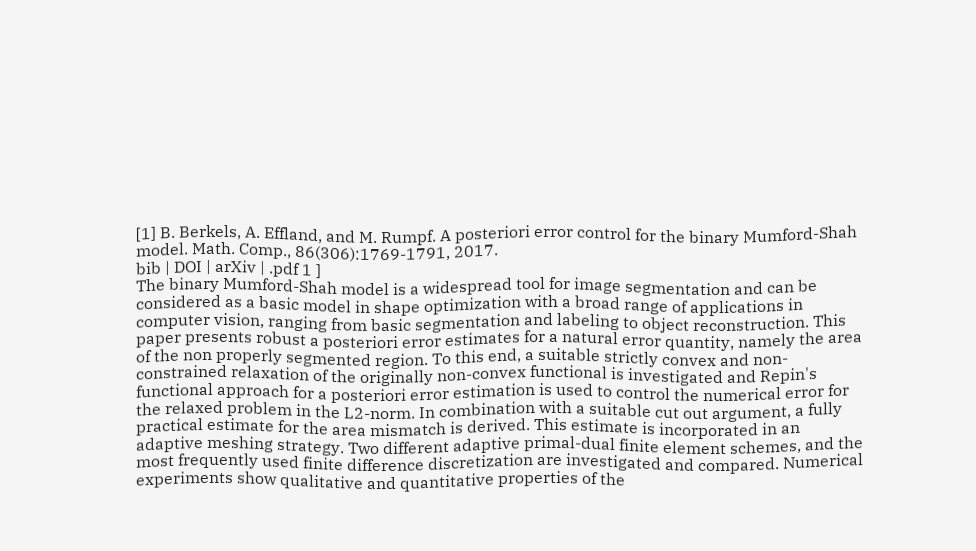[1] B. Berkels, A. Effland, and M. Rumpf. A posteriori error control for the binary Mumford-Shah model. Math. Comp., 86(306):1769-1791, 2017.
bib | DOI | arXiv | .pdf 1 ]
The binary Mumford-Shah model is a widespread tool for image segmentation and can be considered as a basic model in shape optimization with a broad range of applications in computer vision, ranging from basic segmentation and labeling to object reconstruction. This paper presents robust a posteriori error estimates for a natural error quantity, namely the area of the non properly segmented region. To this end, a suitable strictly convex and non-constrained relaxation of the originally non-convex functional is investigated and Repin's functional approach for a posteriori error estimation is used to control the numerical error for the relaxed problem in the L2-norm. In combination with a suitable cut out argument, a fully practical estimate for the area mismatch is derived. This estimate is incorporated in an adaptive meshing strategy. Two different adaptive primal-dual finite element schemes, and the most frequently used finite difference discretization are investigated and compared. Numerical experiments show qualitative and quantitative properties of the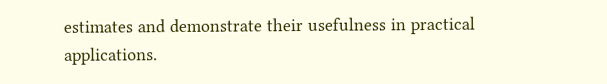estimates and demonstrate their usefulness in practical applications.